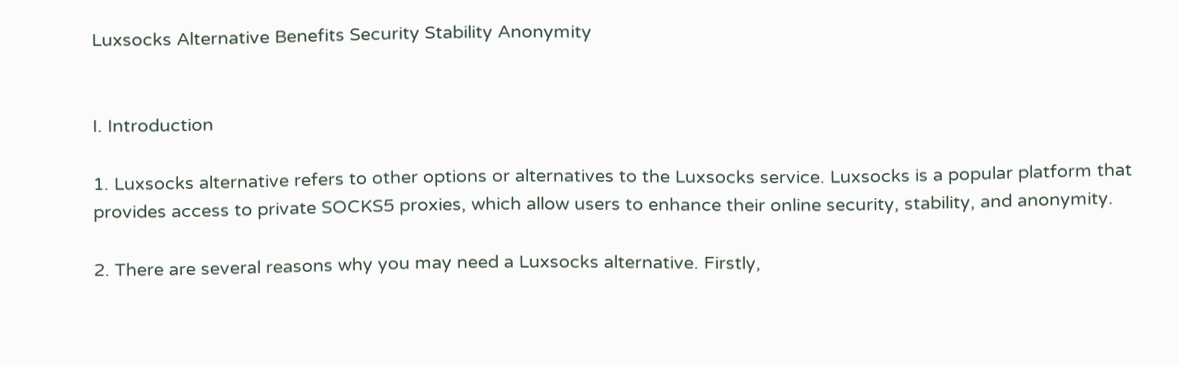Luxsocks Alternative Benefits Security Stability Anonymity


I. Introduction

1. Luxsocks alternative refers to other options or alternatives to the Luxsocks service. Luxsocks is a popular platform that provides access to private SOCKS5 proxies, which allow users to enhance their online security, stability, and anonymity.

2. There are several reasons why you may need a Luxsocks alternative. Firstly,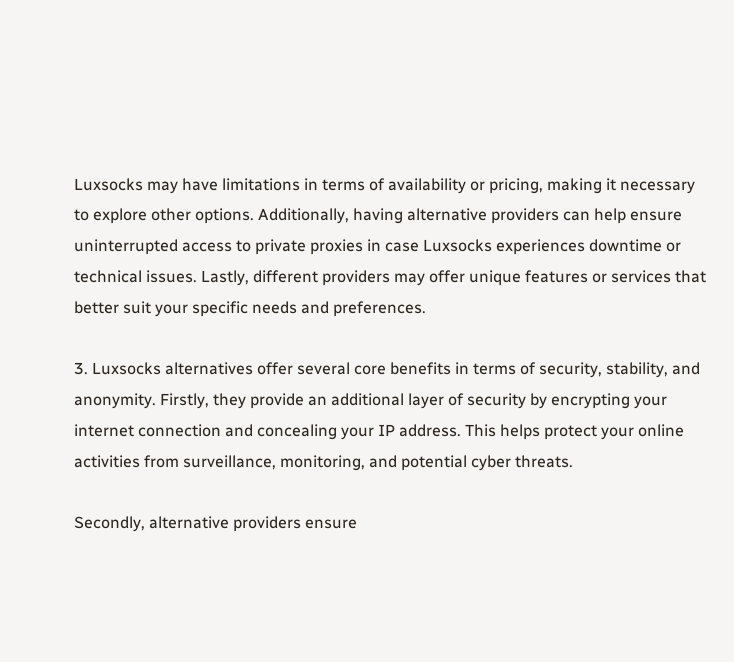Luxsocks may have limitations in terms of availability or pricing, making it necessary to explore other options. Additionally, having alternative providers can help ensure uninterrupted access to private proxies in case Luxsocks experiences downtime or technical issues. Lastly, different providers may offer unique features or services that better suit your specific needs and preferences.

3. Luxsocks alternatives offer several core benefits in terms of security, stability, and anonymity. Firstly, they provide an additional layer of security by encrypting your internet connection and concealing your IP address. This helps protect your online activities from surveillance, monitoring, and potential cyber threats.

Secondly, alternative providers ensure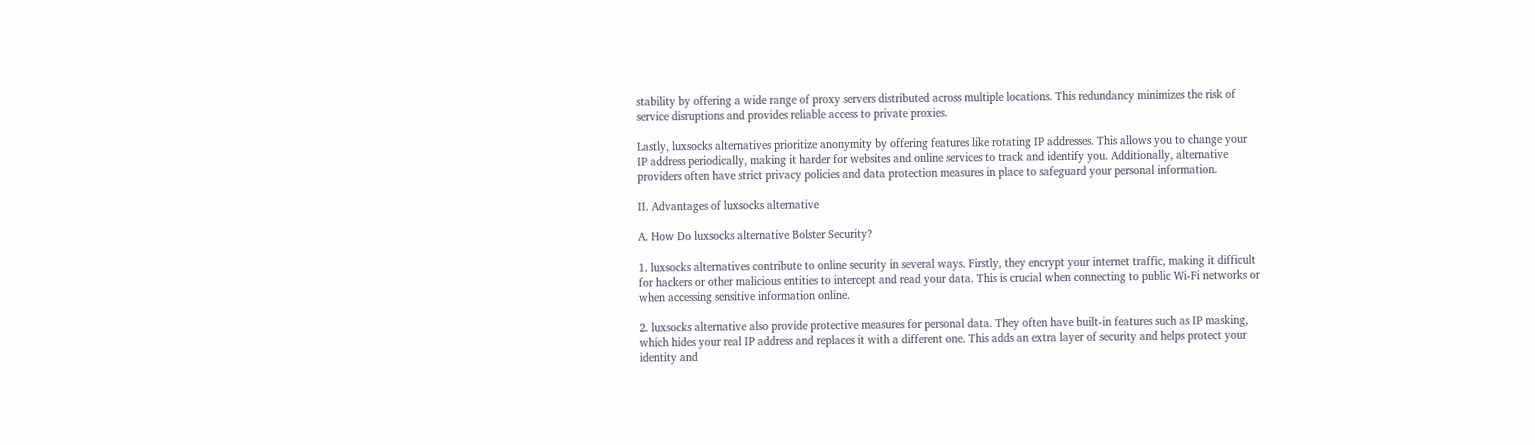stability by offering a wide range of proxy servers distributed across multiple locations. This redundancy minimizes the risk of service disruptions and provides reliable access to private proxies.

Lastly, luxsocks alternatives prioritize anonymity by offering features like rotating IP addresses. This allows you to change your IP address periodically, making it harder for websites and online services to track and identify you. Additionally, alternative providers often have strict privacy policies and data protection measures in place to safeguard your personal information.

II. Advantages of luxsocks alternative

A. How Do luxsocks alternative Bolster Security?

1. luxsocks alternatives contribute to online security in several ways. Firstly, they encrypt your internet traffic, making it difficult for hackers or other malicious entities to intercept and read your data. This is crucial when connecting to public Wi-Fi networks or when accessing sensitive information online.

2. luxsocks alternative also provide protective measures for personal data. They often have built-in features such as IP masking, which hides your real IP address and replaces it with a different one. This adds an extra layer of security and helps protect your identity and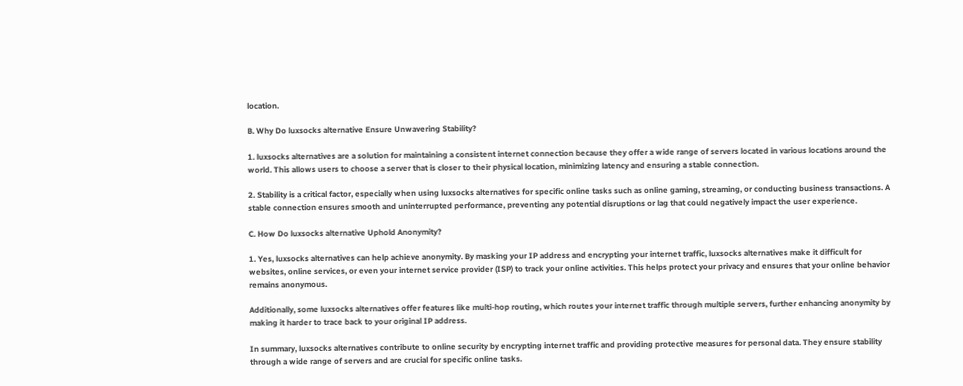location.

B. Why Do luxsocks alternative Ensure Unwavering Stability?

1. luxsocks alternatives are a solution for maintaining a consistent internet connection because they offer a wide range of servers located in various locations around the world. This allows users to choose a server that is closer to their physical location, minimizing latency and ensuring a stable connection.

2. Stability is a critical factor, especially when using luxsocks alternatives for specific online tasks such as online gaming, streaming, or conducting business transactions. A stable connection ensures smooth and uninterrupted performance, preventing any potential disruptions or lag that could negatively impact the user experience.

C. How Do luxsocks alternative Uphold Anonymity?

1. Yes, luxsocks alternatives can help achieve anonymity. By masking your IP address and encrypting your internet traffic, luxsocks alternatives make it difficult for websites, online services, or even your internet service provider (ISP) to track your online activities. This helps protect your privacy and ensures that your online behavior remains anonymous.

Additionally, some luxsocks alternatives offer features like multi-hop routing, which routes your internet traffic through multiple servers, further enhancing anonymity by making it harder to trace back to your original IP address.

In summary, luxsocks alternatives contribute to online security by encrypting internet traffic and providing protective measures for personal data. They ensure stability through a wide range of servers and are crucial for specific online tasks.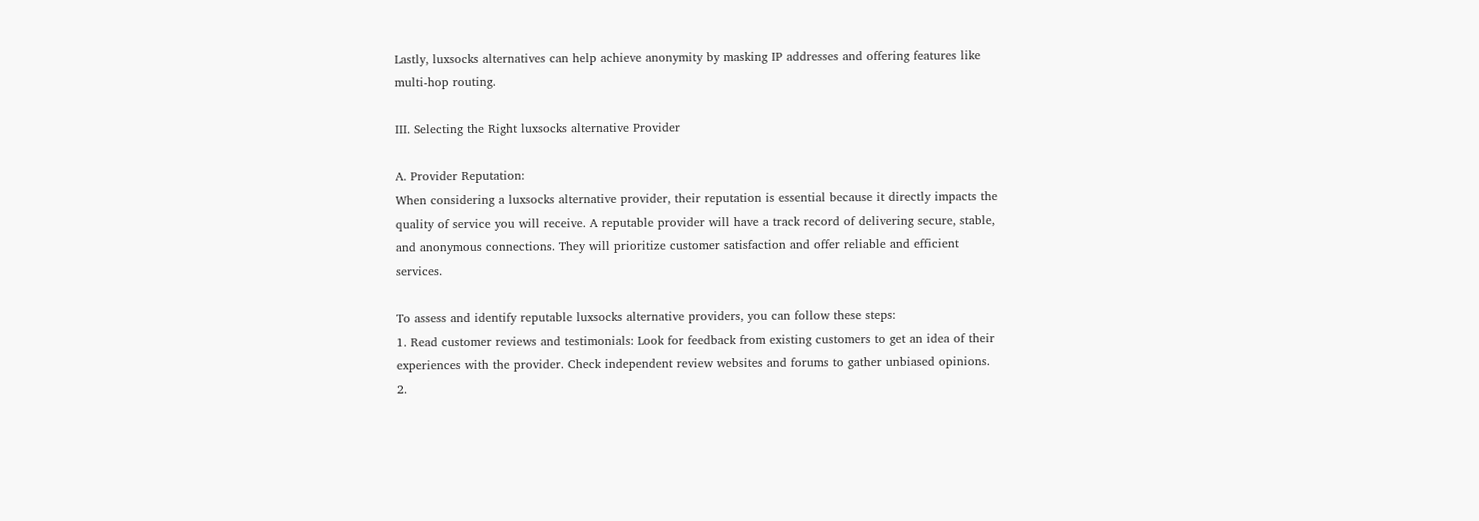Lastly, luxsocks alternatives can help achieve anonymity by masking IP addresses and offering features like multi-hop routing.

III. Selecting the Right luxsocks alternative Provider

A. Provider Reputation:
When considering a luxsocks alternative provider, their reputation is essential because it directly impacts the quality of service you will receive. A reputable provider will have a track record of delivering secure, stable, and anonymous connections. They will prioritize customer satisfaction and offer reliable and efficient services.

To assess and identify reputable luxsocks alternative providers, you can follow these steps:
1. Read customer reviews and testimonials: Look for feedback from existing customers to get an idea of their experiences with the provider. Check independent review websites and forums to gather unbiased opinions.
2.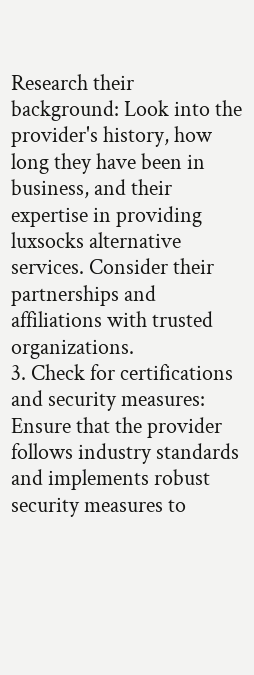Research their background: Look into the provider's history, how long they have been in business, and their expertise in providing luxsocks alternative services. Consider their partnerships and affiliations with trusted organizations.
3. Check for certifications and security measures: Ensure that the provider follows industry standards and implements robust security measures to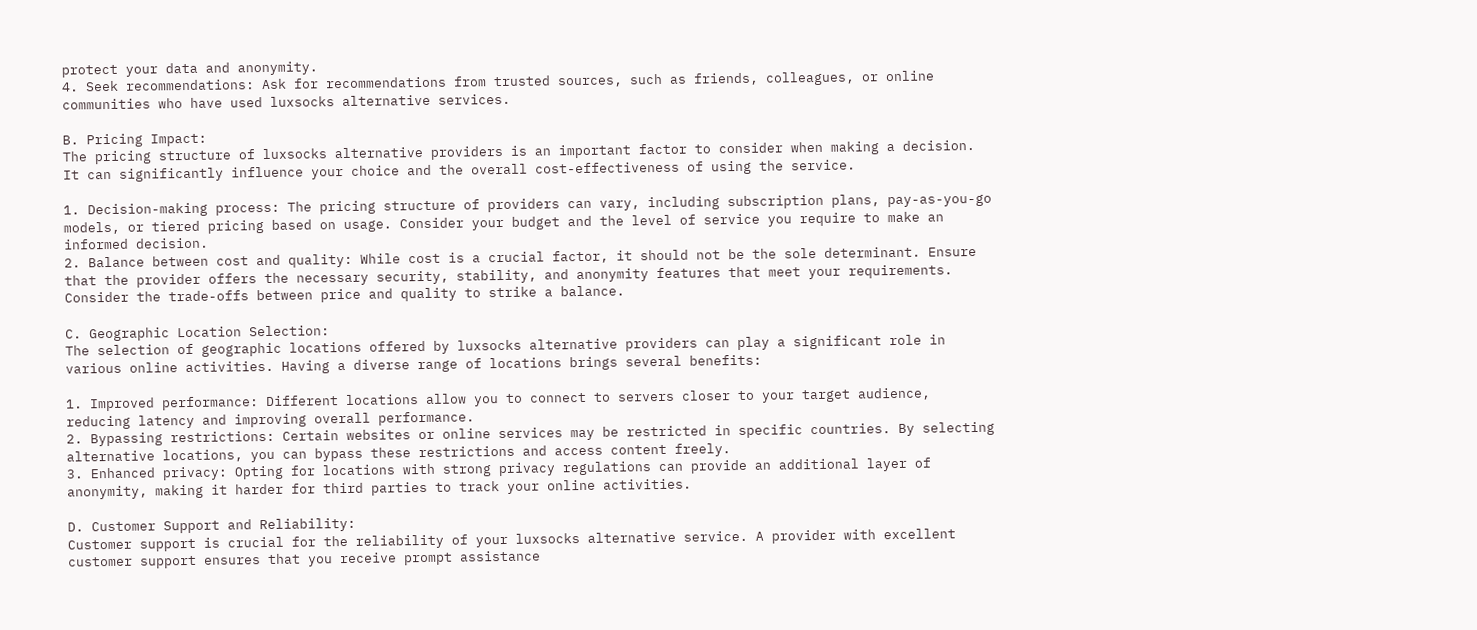protect your data and anonymity.
4. Seek recommendations: Ask for recommendations from trusted sources, such as friends, colleagues, or online communities who have used luxsocks alternative services.

B. Pricing Impact:
The pricing structure of luxsocks alternative providers is an important factor to consider when making a decision. It can significantly influence your choice and the overall cost-effectiveness of using the service.

1. Decision-making process: The pricing structure of providers can vary, including subscription plans, pay-as-you-go models, or tiered pricing based on usage. Consider your budget and the level of service you require to make an informed decision.
2. Balance between cost and quality: While cost is a crucial factor, it should not be the sole determinant. Ensure that the provider offers the necessary security, stability, and anonymity features that meet your requirements. Consider the trade-offs between price and quality to strike a balance.

C. Geographic Location Selection:
The selection of geographic locations offered by luxsocks alternative providers can play a significant role in various online activities. Having a diverse range of locations brings several benefits:

1. Improved performance: Different locations allow you to connect to servers closer to your target audience, reducing latency and improving overall performance.
2. Bypassing restrictions: Certain websites or online services may be restricted in specific countries. By selecting alternative locations, you can bypass these restrictions and access content freely.
3. Enhanced privacy: Opting for locations with strong privacy regulations can provide an additional layer of anonymity, making it harder for third parties to track your online activities.

D. Customer Support and Reliability:
Customer support is crucial for the reliability of your luxsocks alternative service. A provider with excellent customer support ensures that you receive prompt assistance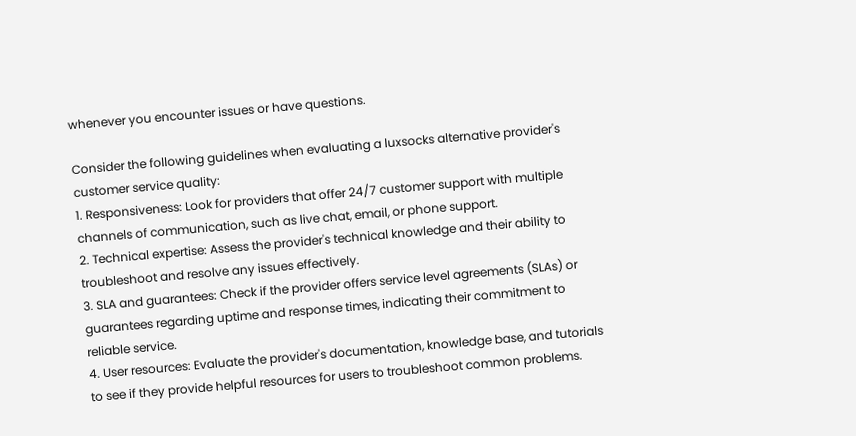whenever you encounter issues or have questions.

Consider the following guidelines when evaluating a luxsocks alternative provider's customer service quality:
1. Responsiveness: Look for providers that offer 24/7 customer support with multiple channels of communication, such as live chat, email, or phone support.
2. Technical expertise: Assess the provider's technical knowledge and their ability to troubleshoot and resolve any issues effectively.
3. SLA and guarantees: Check if the provider offers service level agreements (SLAs) or guarantees regarding uptime and response times, indicating their commitment to reliable service.
4. User resources: Evaluate the provider's documentation, knowledge base, and tutorials to see if they provide helpful resources for users to troubleshoot common problems.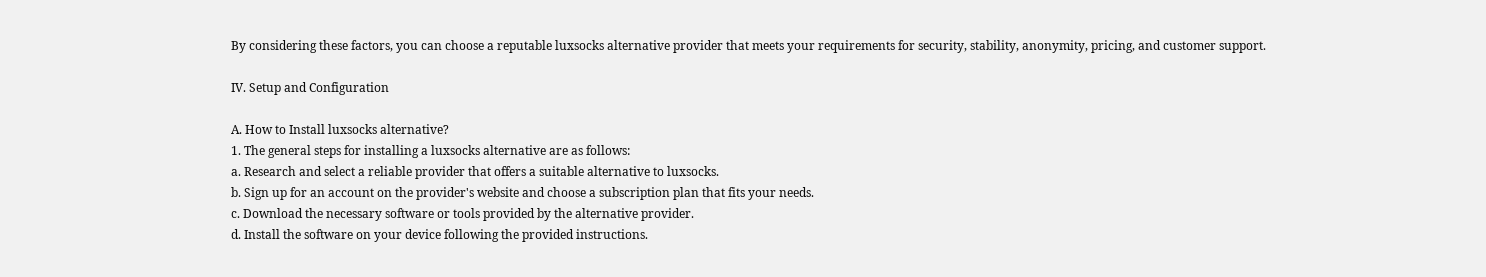By considering these factors, you can choose a reputable luxsocks alternative provider that meets your requirements for security, stability, anonymity, pricing, and customer support.

IV. Setup and Configuration

A. How to Install luxsocks alternative?
1. The general steps for installing a luxsocks alternative are as follows:
a. Research and select a reliable provider that offers a suitable alternative to luxsocks.
b. Sign up for an account on the provider's website and choose a subscription plan that fits your needs.
c. Download the necessary software or tools provided by the alternative provider.
d. Install the software on your device following the provided instructions.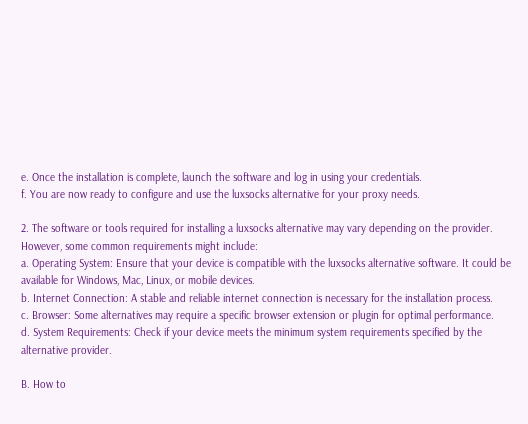e. Once the installation is complete, launch the software and log in using your credentials.
f. You are now ready to configure and use the luxsocks alternative for your proxy needs.

2. The software or tools required for installing a luxsocks alternative may vary depending on the provider. However, some common requirements might include:
a. Operating System: Ensure that your device is compatible with the luxsocks alternative software. It could be available for Windows, Mac, Linux, or mobile devices.
b. Internet Connection: A stable and reliable internet connection is necessary for the installation process.
c. Browser: Some alternatives may require a specific browser extension or plugin for optimal performance.
d. System Requirements: Check if your device meets the minimum system requirements specified by the alternative provider.

B. How to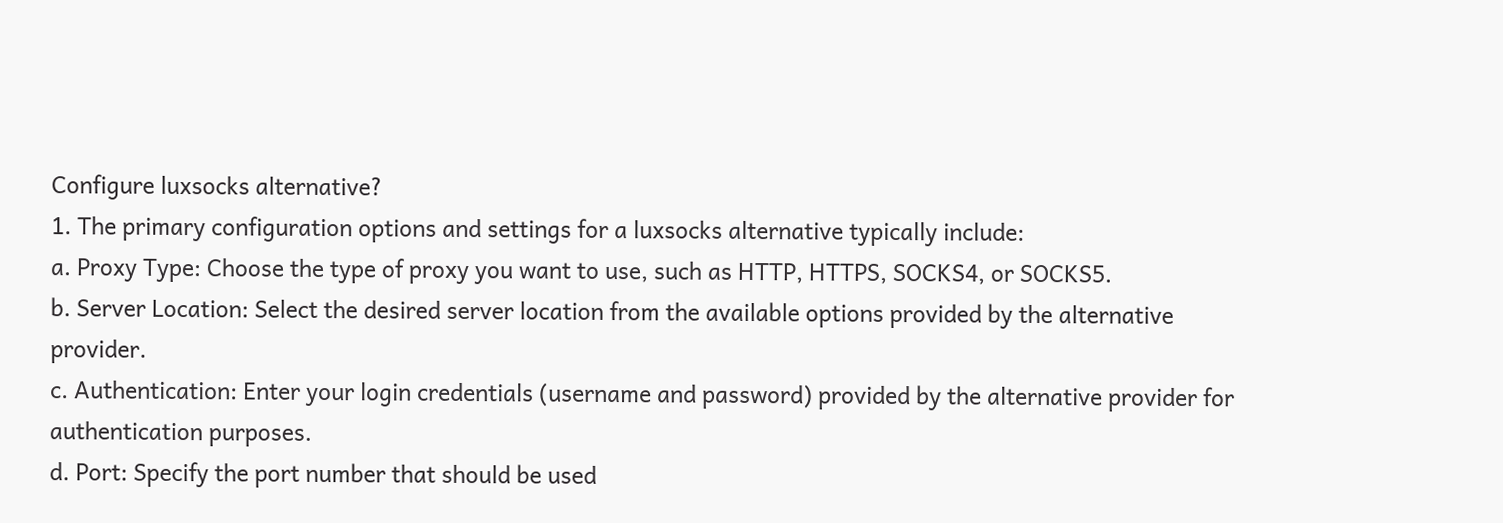Configure luxsocks alternative?
1. The primary configuration options and settings for a luxsocks alternative typically include:
a. Proxy Type: Choose the type of proxy you want to use, such as HTTP, HTTPS, SOCKS4, or SOCKS5.
b. Server Location: Select the desired server location from the available options provided by the alternative provider.
c. Authentication: Enter your login credentials (username and password) provided by the alternative provider for authentication purposes.
d. Port: Specify the port number that should be used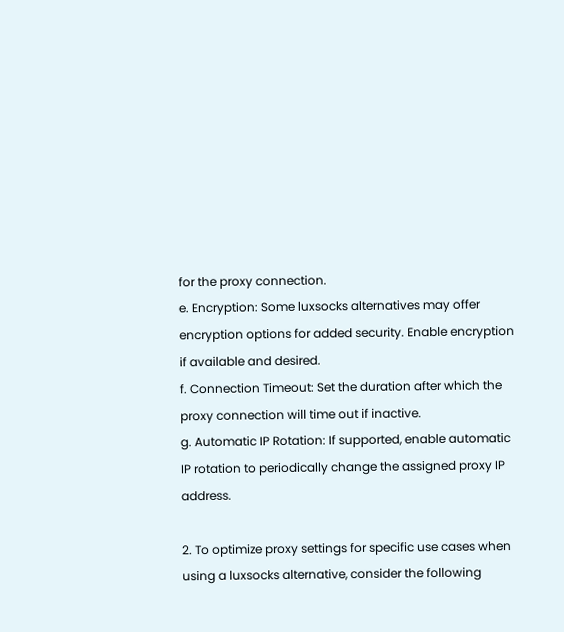for the proxy connection.
e. Encryption: Some luxsocks alternatives may offer encryption options for added security. Enable encryption if available and desired.
f. Connection Timeout: Set the duration after which the proxy connection will time out if inactive.
g. Automatic IP Rotation: If supported, enable automatic IP rotation to periodically change the assigned proxy IP address.

2. To optimize proxy settings for specific use cases when using a luxsocks alternative, consider the following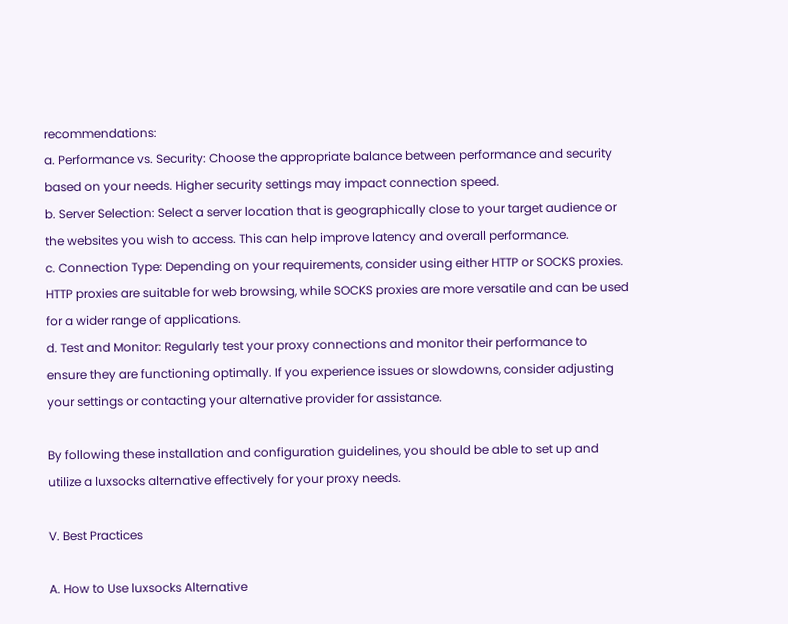recommendations:
a. Performance vs. Security: Choose the appropriate balance between performance and security based on your needs. Higher security settings may impact connection speed.
b. Server Selection: Select a server location that is geographically close to your target audience or the websites you wish to access. This can help improve latency and overall performance.
c. Connection Type: Depending on your requirements, consider using either HTTP or SOCKS proxies. HTTP proxies are suitable for web browsing, while SOCKS proxies are more versatile and can be used for a wider range of applications.
d. Test and Monitor: Regularly test your proxy connections and monitor their performance to ensure they are functioning optimally. If you experience issues or slowdowns, consider adjusting your settings or contacting your alternative provider for assistance.

By following these installation and configuration guidelines, you should be able to set up and utilize a luxsocks alternative effectively for your proxy needs.

V. Best Practices

A. How to Use luxsocks Alternative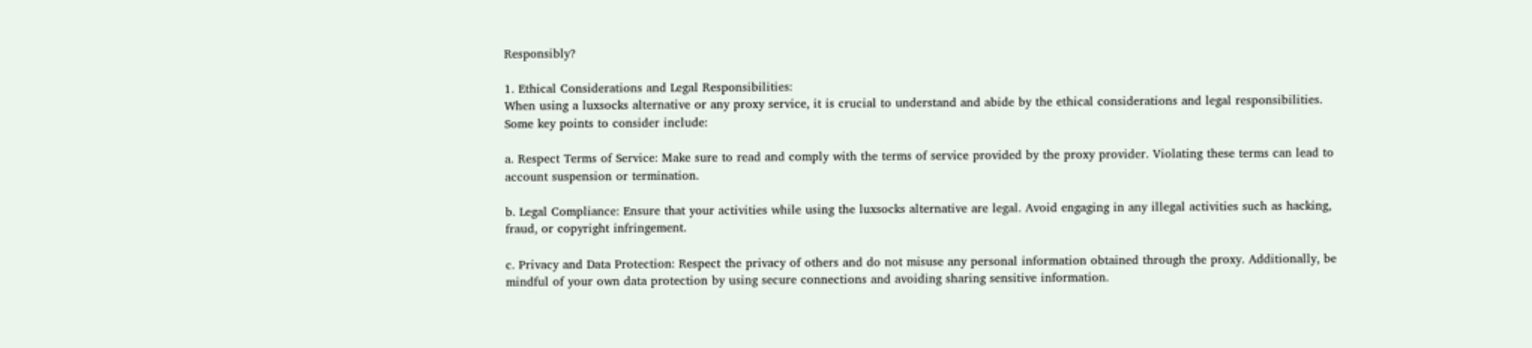Responsibly?

1. Ethical Considerations and Legal Responsibilities:
When using a luxsocks alternative or any proxy service, it is crucial to understand and abide by the ethical considerations and legal responsibilities. Some key points to consider include:

a. Respect Terms of Service: Make sure to read and comply with the terms of service provided by the proxy provider. Violating these terms can lead to account suspension or termination.

b. Legal Compliance: Ensure that your activities while using the luxsocks alternative are legal. Avoid engaging in any illegal activities such as hacking, fraud, or copyright infringement.

c. Privacy and Data Protection: Respect the privacy of others and do not misuse any personal information obtained through the proxy. Additionally, be mindful of your own data protection by using secure connections and avoiding sharing sensitive information.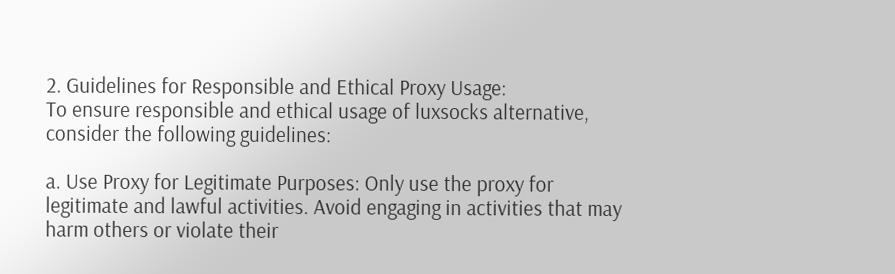2. Guidelines for Responsible and Ethical Proxy Usage:
To ensure responsible and ethical usage of luxsocks alternative, consider the following guidelines:

a. Use Proxy for Legitimate Purposes: Only use the proxy for legitimate and lawful activities. Avoid engaging in activities that may harm others or violate their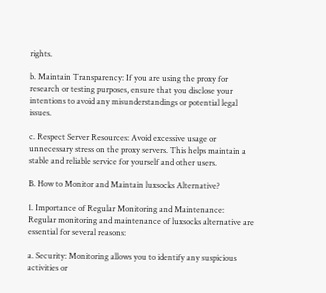rights.

b. Maintain Transparency: If you are using the proxy for research or testing purposes, ensure that you disclose your intentions to avoid any misunderstandings or potential legal issues.

c. Respect Server Resources: Avoid excessive usage or unnecessary stress on the proxy servers. This helps maintain a stable and reliable service for yourself and other users.

B. How to Monitor and Maintain luxsocks Alternative?

1. Importance of Regular Monitoring and Maintenance:
Regular monitoring and maintenance of luxsocks alternative are essential for several reasons:

a. Security: Monitoring allows you to identify any suspicious activities or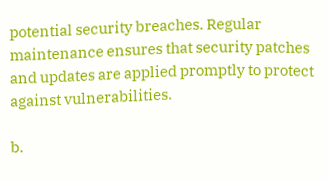potential security breaches. Regular maintenance ensures that security patches and updates are applied promptly to protect against vulnerabilities.

b.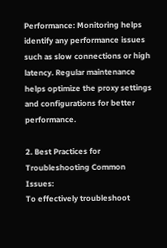Performance: Monitoring helps identify any performance issues such as slow connections or high latency. Regular maintenance helps optimize the proxy settings and configurations for better performance.

2. Best Practices for Troubleshooting Common Issues:
To effectively troubleshoot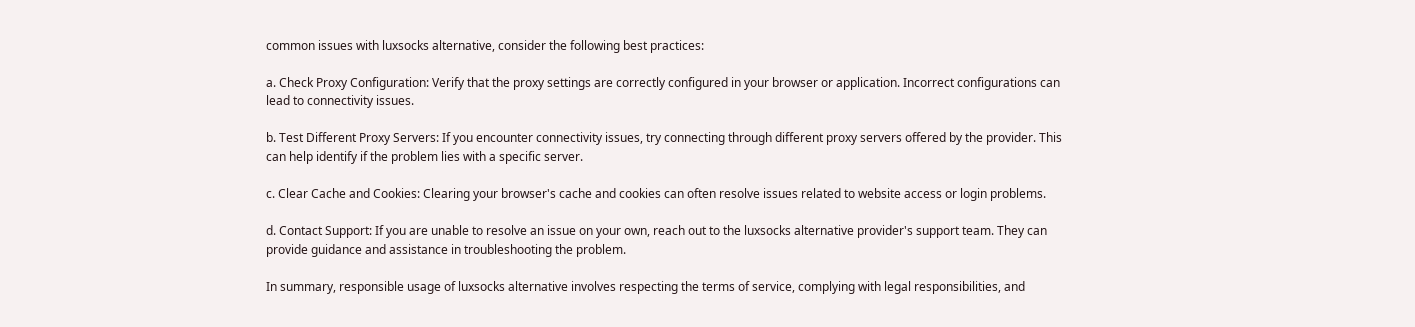common issues with luxsocks alternative, consider the following best practices:

a. Check Proxy Configuration: Verify that the proxy settings are correctly configured in your browser or application. Incorrect configurations can lead to connectivity issues.

b. Test Different Proxy Servers: If you encounter connectivity issues, try connecting through different proxy servers offered by the provider. This can help identify if the problem lies with a specific server.

c. Clear Cache and Cookies: Clearing your browser's cache and cookies can often resolve issues related to website access or login problems.

d. Contact Support: If you are unable to resolve an issue on your own, reach out to the luxsocks alternative provider's support team. They can provide guidance and assistance in troubleshooting the problem.

In summary, responsible usage of luxsocks alternative involves respecting the terms of service, complying with legal responsibilities, and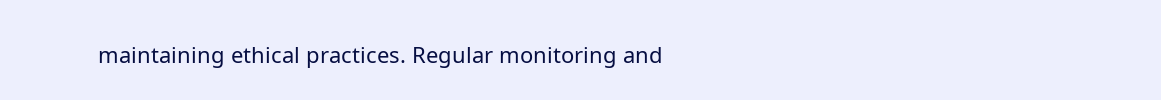maintaining ethical practices. Regular monitoring and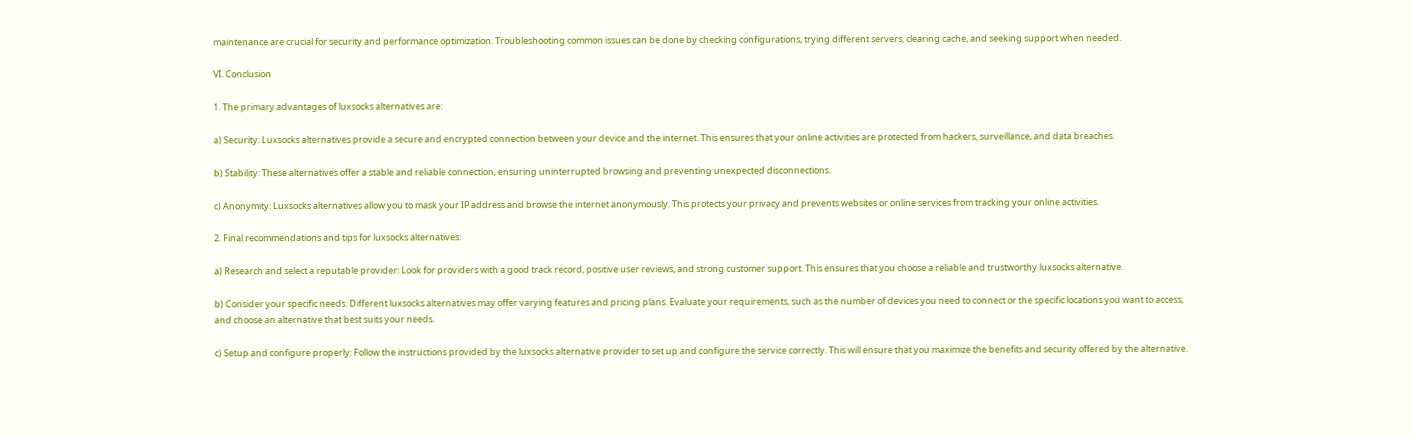maintenance are crucial for security and performance optimization. Troubleshooting common issues can be done by checking configurations, trying different servers, clearing cache, and seeking support when needed.

VI. Conclusion

1. The primary advantages of luxsocks alternatives are:

a) Security: Luxsocks alternatives provide a secure and encrypted connection between your device and the internet. This ensures that your online activities are protected from hackers, surveillance, and data breaches.

b) Stability: These alternatives offer a stable and reliable connection, ensuring uninterrupted browsing and preventing unexpected disconnections.

c) Anonymity: Luxsocks alternatives allow you to mask your IP address and browse the internet anonymously. This protects your privacy and prevents websites or online services from tracking your online activities.

2. Final recommendations and tips for luxsocks alternatives:

a) Research and select a reputable provider: Look for providers with a good track record, positive user reviews, and strong customer support. This ensures that you choose a reliable and trustworthy luxsocks alternative.

b) Consider your specific needs: Different luxsocks alternatives may offer varying features and pricing plans. Evaluate your requirements, such as the number of devices you need to connect or the specific locations you want to access, and choose an alternative that best suits your needs.

c) Setup and configure properly: Follow the instructions provided by the luxsocks alternative provider to set up and configure the service correctly. This will ensure that you maximize the benefits and security offered by the alternative.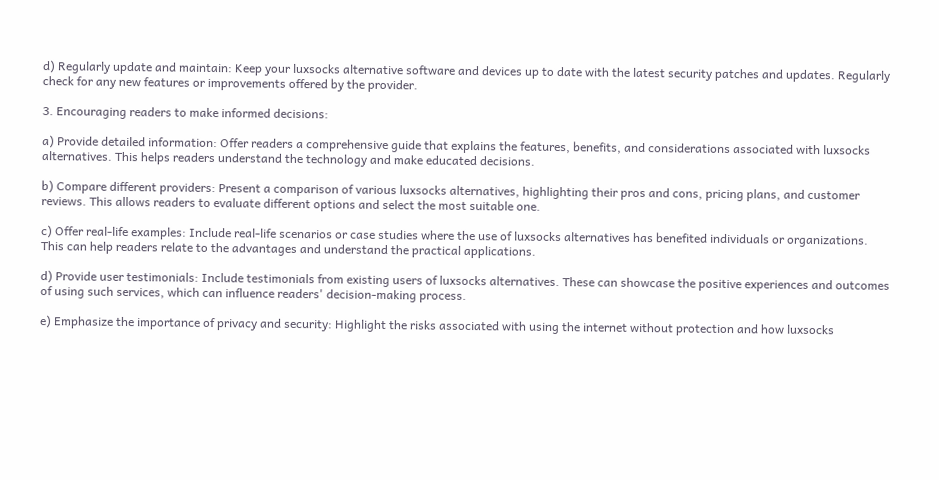d) Regularly update and maintain: Keep your luxsocks alternative software and devices up to date with the latest security patches and updates. Regularly check for any new features or improvements offered by the provider.

3. Encouraging readers to make informed decisions:

a) Provide detailed information: Offer readers a comprehensive guide that explains the features, benefits, and considerations associated with luxsocks alternatives. This helps readers understand the technology and make educated decisions.

b) Compare different providers: Present a comparison of various luxsocks alternatives, highlighting their pros and cons, pricing plans, and customer reviews. This allows readers to evaluate different options and select the most suitable one.

c) Offer real-life examples: Include real-life scenarios or case studies where the use of luxsocks alternatives has benefited individuals or organizations. This can help readers relate to the advantages and understand the practical applications.

d) Provide user testimonials: Include testimonials from existing users of luxsocks alternatives. These can showcase the positive experiences and outcomes of using such services, which can influence readers' decision-making process.

e) Emphasize the importance of privacy and security: Highlight the risks associated with using the internet without protection and how luxsocks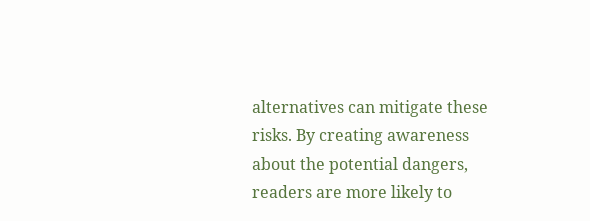alternatives can mitigate these risks. By creating awareness about the potential dangers, readers are more likely to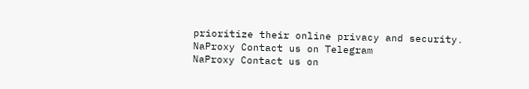prioritize their online privacy and security.
NaProxy Contact us on Telegram
NaProxy Contact us on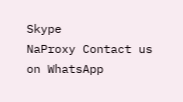Skype
NaProxy Contact us on WhatsApp